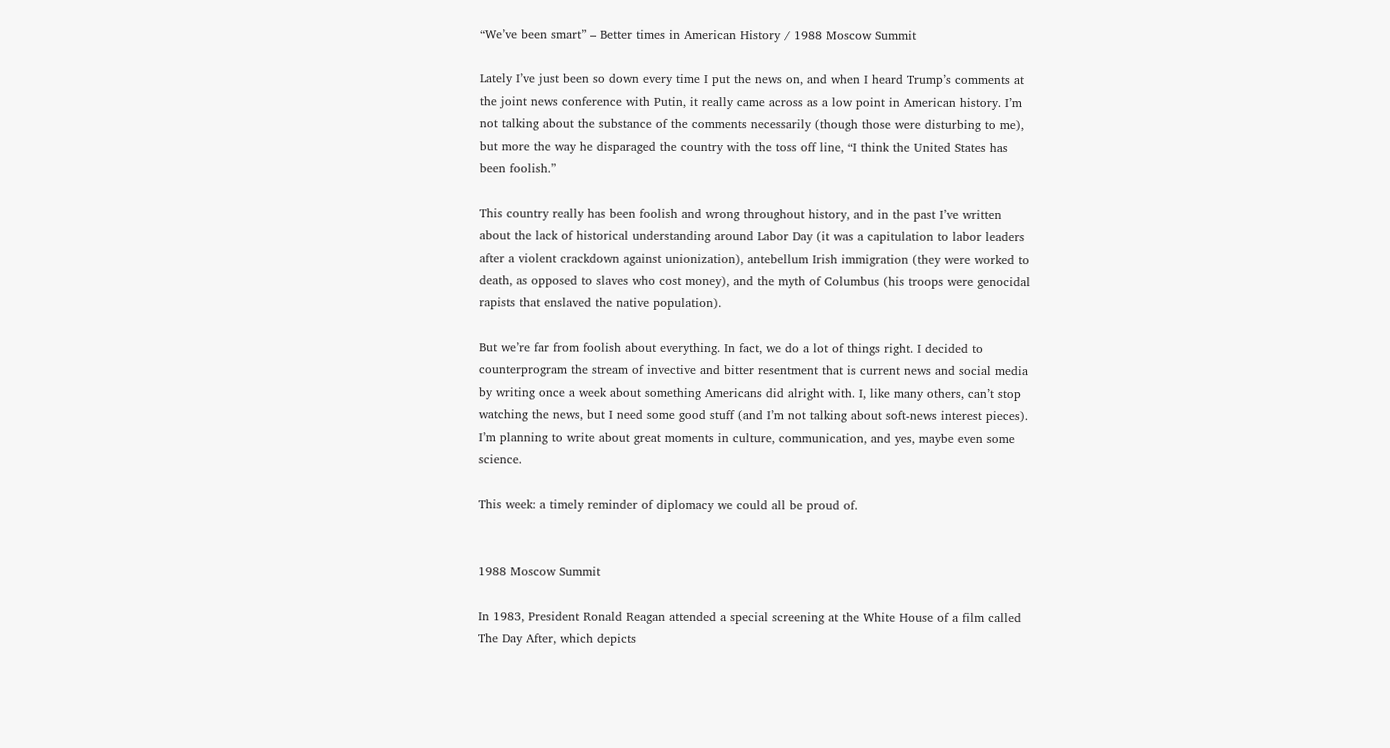“We’ve been smart” – Better times in American History / 1988 Moscow Summit

Lately I’ve just been so down every time I put the news on, and when I heard Trump’s comments at the joint news conference with Putin, it really came across as a low point in American history. I’m not talking about the substance of the comments necessarily (though those were disturbing to me), but more the way he disparaged the country with the toss off line, “I think the United States has been foolish.”

This country really has been foolish and wrong throughout history, and in the past I’ve written about the lack of historical understanding around Labor Day (it was a capitulation to labor leaders after a violent crackdown against unionization), antebellum Irish immigration (they were worked to death, as opposed to slaves who cost money), and the myth of Columbus (his troops were genocidal rapists that enslaved the native population).

But we’re far from foolish about everything. In fact, we do a lot of things right. I decided to counterprogram the stream of invective and bitter resentment that is current news and social media by writing once a week about something Americans did alright with. I, like many others, can’t stop watching the news, but I need some good stuff (and I’m not talking about soft-news interest pieces). I’m planning to write about great moments in culture, communication, and yes, maybe even some science.

This week: a timely reminder of diplomacy we could all be proud of.


1988 Moscow Summit

In 1983, President Ronald Reagan attended a special screening at the White House of a film called The Day After, which depicts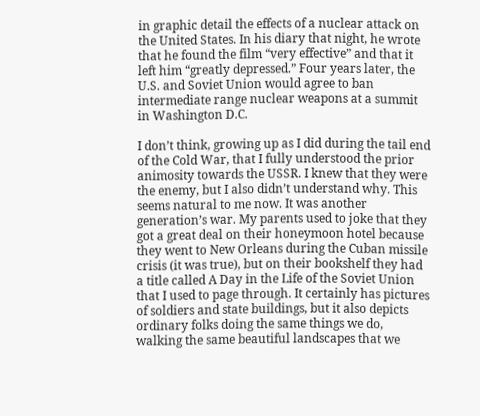in graphic detail the effects of a nuclear attack on the United States. In his diary that night, he wrote that he found the film “very effective” and that it left him “greatly depressed.” Four years later, the U.S. and Soviet Union would agree to ban intermediate range nuclear weapons at a summit in Washington D.C.

I don’t think, growing up as I did during the tail end of the Cold War, that I fully understood the prior animosity towards the USSR. I knew that they were the enemy, but I also didn’t understand why. This seems natural to me now. It was another generation’s war. My parents used to joke that they got a great deal on their honeymoon hotel because they went to New Orleans during the Cuban missile crisis (it was true), but on their bookshelf they had a title called A Day in the Life of the Soviet Union that I used to page through. It certainly has pictures of soldiers and state buildings, but it also depicts ordinary folks doing the same things we do, walking the same beautiful landscapes that we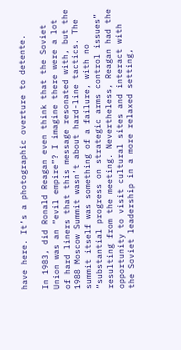have here. It’s a photographic overture to detente.

In 1983, did Ronald Reagan even think that the Soviet Union was an “evil empire”? I imagine there were a lot of hard liners that this message resonated with, but the 1988 Moscow Summit wasn’t about hard-line tactics. The summit itself was something of a failure, with no “substantial progress on strategic arms control issues” resulting from the meeting. Nevertheless, Reagan had the opportunity to visit cultural sites and interact with the Soviet leadership in a more relaxed setting,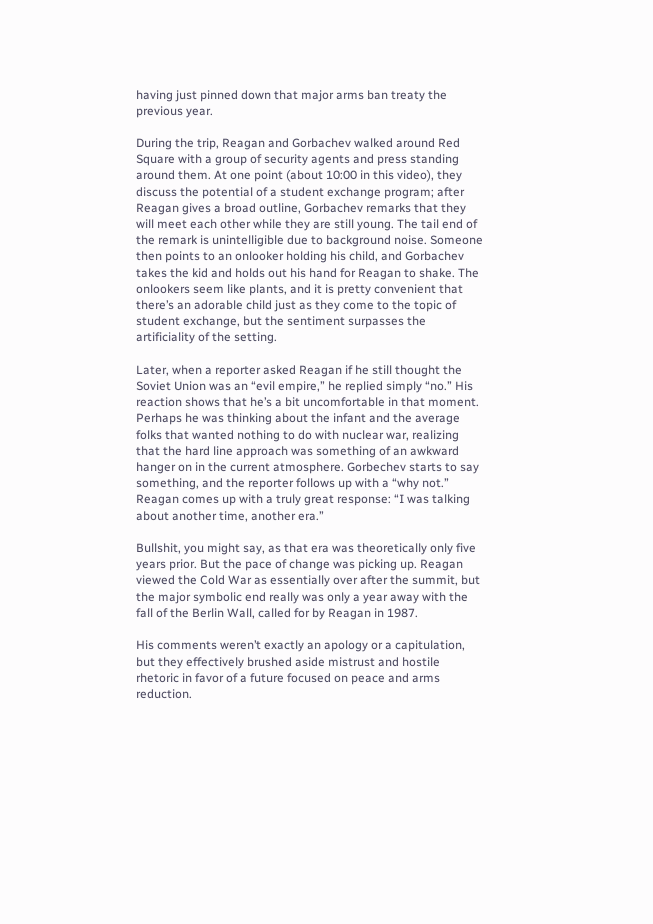having just pinned down that major arms ban treaty the previous year.

During the trip, Reagan and Gorbachev walked around Red Square with a group of security agents and press standing around them. At one point (about 10:00 in this video), they discuss the potential of a student exchange program; after Reagan gives a broad outline, Gorbachev remarks that they will meet each other while they are still young. The tail end of the remark is unintelligible due to background noise. Someone then points to an onlooker holding his child, and Gorbachev takes the kid and holds out his hand for Reagan to shake. The onlookers seem like plants, and it is pretty convenient that there’s an adorable child just as they come to the topic of student exchange, but the sentiment surpasses the artificiality of the setting.

Later, when a reporter asked Reagan if he still thought the Soviet Union was an “evil empire,” he replied simply “no.” His reaction shows that he’s a bit uncomfortable in that moment. Perhaps he was thinking about the infant and the average folks that wanted nothing to do with nuclear war, realizing that the hard line approach was something of an awkward hanger on in the current atmosphere. Gorbechev starts to say something, and the reporter follows up with a “why not.” Reagan comes up with a truly great response: “I was talking about another time, another era.”

Bullshit, you might say, as that era was theoretically only five years prior. But the pace of change was picking up. Reagan viewed the Cold War as essentially over after the summit, but the major symbolic end really was only a year away with the fall of the Berlin Wall, called for by Reagan in 1987.

His comments weren’t exactly an apology or a capitulation, but they effectively brushed aside mistrust and hostile rhetoric in favor of a future focused on peace and arms reduction.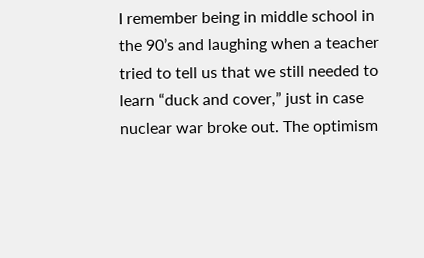I remember being in middle school in the 90’s and laughing when a teacher tried to tell us that we still needed to learn “duck and cover,” just in case nuclear war broke out. The optimism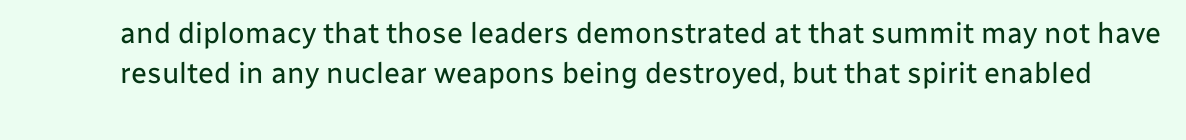and diplomacy that those leaders demonstrated at that summit may not have resulted in any nuclear weapons being destroyed, but that spirit enabled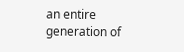an entire generation of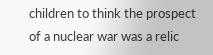children to think the prospect of a nuclear war was a relic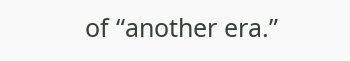of “another era.”